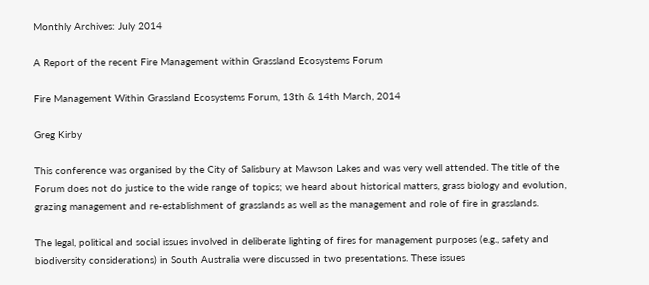Monthly Archives: July 2014

A Report of the recent Fire Management within Grassland Ecosystems Forum

Fire Management Within Grassland Ecosystems Forum, 13th & 14th March, 2014

Greg Kirby

This conference was organised by the City of Salisbury at Mawson Lakes and was very well attended. The title of the Forum does not do justice to the wide range of topics; we heard about historical matters, grass biology and evolution, grazing management and re-establishment of grasslands as well as the management and role of fire in grasslands.

The legal, political and social issues involved in deliberate lighting of fires for management purposes (e.g., safety and biodiversity considerations) in South Australia were discussed in two presentations. These issues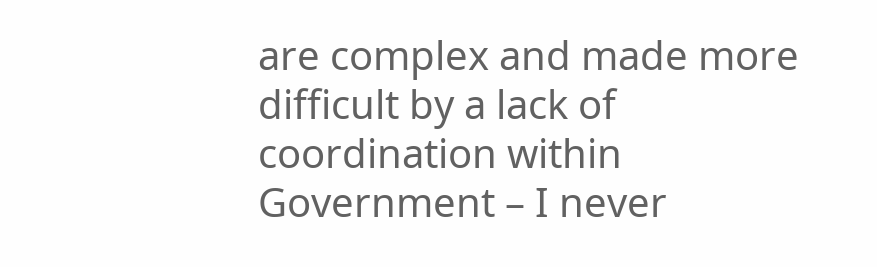are complex and made more difficult by a lack of coordination within Government – I never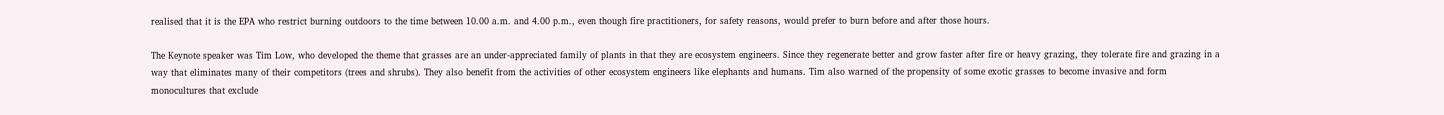realised that it is the EPA who restrict burning outdoors to the time between 10.00 a.m. and 4.00 p.m., even though fire practitioners, for safety reasons, would prefer to burn before and after those hours.

The Keynote speaker was Tim Low, who developed the theme that grasses are an under-appreciated family of plants in that they are ecosystem engineers. Since they regenerate better and grow faster after fire or heavy grazing, they tolerate fire and grazing in a way that eliminates many of their competitors (trees and shrubs). They also benefit from the activities of other ecosystem engineers like elephants and humans. Tim also warned of the propensity of some exotic grasses to become invasive and form monocultures that exclude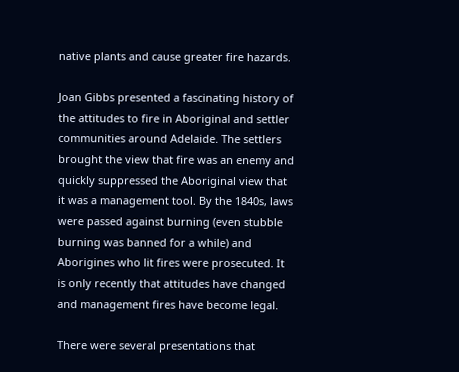native plants and cause greater fire hazards.

Joan Gibbs presented a fascinating history of the attitudes to fire in Aboriginal and settler communities around Adelaide. The settlers brought the view that fire was an enemy and quickly suppressed the Aboriginal view that it was a management tool. By the 1840s, laws were passed against burning (even stubble burning was banned for a while) and Aborigines who lit fires were prosecuted. It is only recently that attitudes have changed and management fires have become legal.

There were several presentations that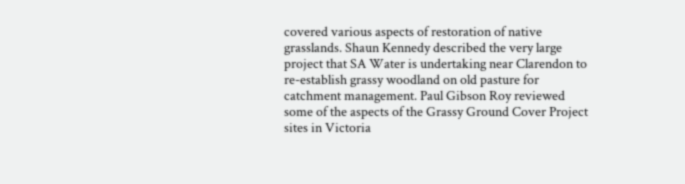covered various aspects of restoration of native grasslands. Shaun Kennedy described the very large project that SA Water is undertaking near Clarendon to re-establish grassy woodland on old pasture for catchment management. Paul Gibson Roy reviewed some of the aspects of the Grassy Ground Cover Project sites in Victoria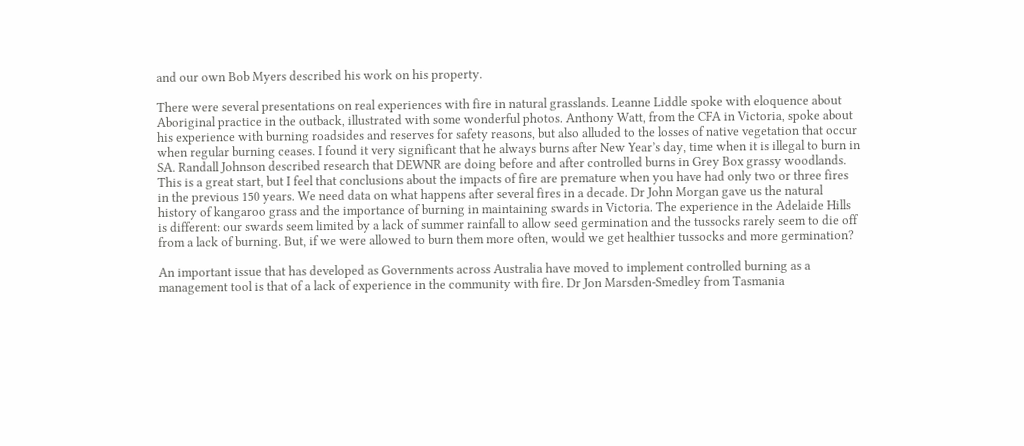and our own Bob Myers described his work on his property.

There were several presentations on real experiences with fire in natural grasslands. Leanne Liddle spoke with eloquence about Aboriginal practice in the outback, illustrated with some wonderful photos. Anthony Watt, from the CFA in Victoria, spoke about his experience with burning roadsides and reserves for safety reasons, but also alluded to the losses of native vegetation that occur when regular burning ceases. I found it very significant that he always burns after New Year’s day, time when it is illegal to burn in SA. Randall Johnson described research that DEWNR are doing before and after controlled burns in Grey Box grassy woodlands. This is a great start, but I feel that conclusions about the impacts of fire are premature when you have had only two or three fires in the previous 150 years. We need data on what happens after several fires in a decade. Dr John Morgan gave us the natural history of kangaroo grass and the importance of burning in maintaining swards in Victoria. The experience in the Adelaide Hills is different: our swards seem limited by a lack of summer rainfall to allow seed germination and the tussocks rarely seem to die off from a lack of burning. But, if we were allowed to burn them more often, would we get healthier tussocks and more germination?

An important issue that has developed as Governments across Australia have moved to implement controlled burning as a management tool is that of a lack of experience in the community with fire. Dr Jon Marsden-Smedley from Tasmania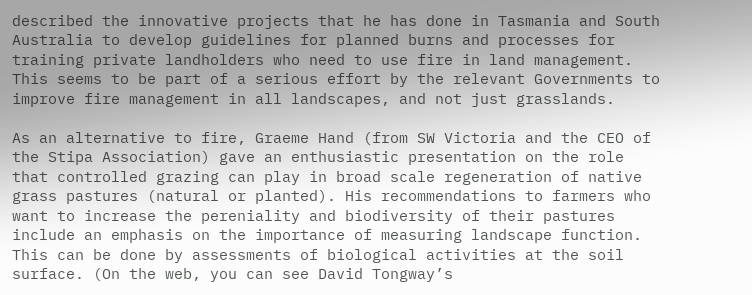described the innovative projects that he has done in Tasmania and South Australia to develop guidelines for planned burns and processes for training private landholders who need to use fire in land management. This seems to be part of a serious effort by the relevant Governments to improve fire management in all landscapes, and not just grasslands.

As an alternative to fire, Graeme Hand (from SW Victoria and the CEO of the Stipa Association) gave an enthusiastic presentation on the role that controlled grazing can play in broad scale regeneration of native grass pastures (natural or planted). His recommendations to farmers who want to increase the pereniality and biodiversity of their pastures include an emphasis on the importance of measuring landscape function. This can be done by assessments of biological activities at the soil surface. (On the web, you can see David Tongway’s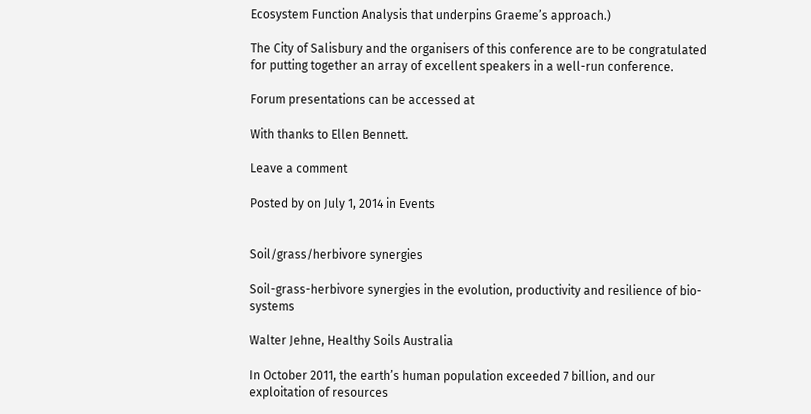Ecosystem Function Analysis that underpins Graeme’s approach.)

The City of Salisbury and the organisers of this conference are to be congratulated for putting together an array of excellent speakers in a well-run conference.

Forum presentations can be accessed at

With thanks to Ellen Bennett.

Leave a comment

Posted by on July 1, 2014 in Events


Soil/grass/herbivore synergies

Soil-grass-herbivore synergies in the evolution, productivity and resilience of bio-systems

Walter Jehne, Healthy Soils Australia

In October 2011, the earth’s human population exceeded 7 billion, and our exploitation of resources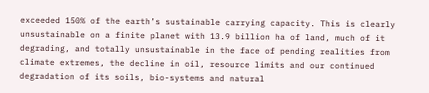exceeded 150% of the earth’s sustainable carrying capacity. This is clearly unsustainable on a finite planet with 13.9 billion ha of land, much of it degrading, and totally unsustainable in the face of pending realities from climate extremes, the decline in oil, resource limits and our continued degradation of its soils, bio-systems and natural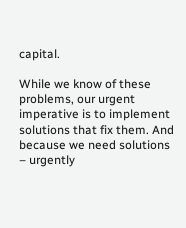capital.

While we know of these problems, our urgent imperative is to implement solutions that fix them. And because we need solutions – urgently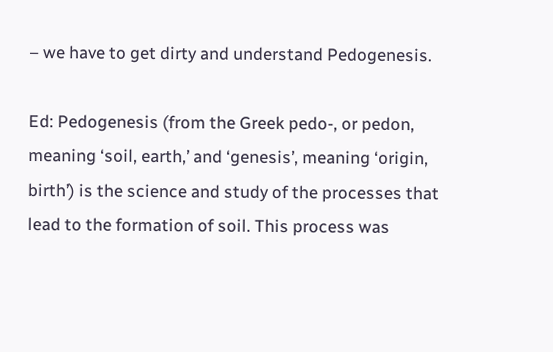– we have to get dirty and understand Pedogenesis.

Ed: Pedogenesis (from the Greek pedo-, or pedon, meaning ‘soil, earth,’ and ‘genesis’, meaning ‘origin, birth’) is the science and study of the processes that lead to the formation of soil. This process was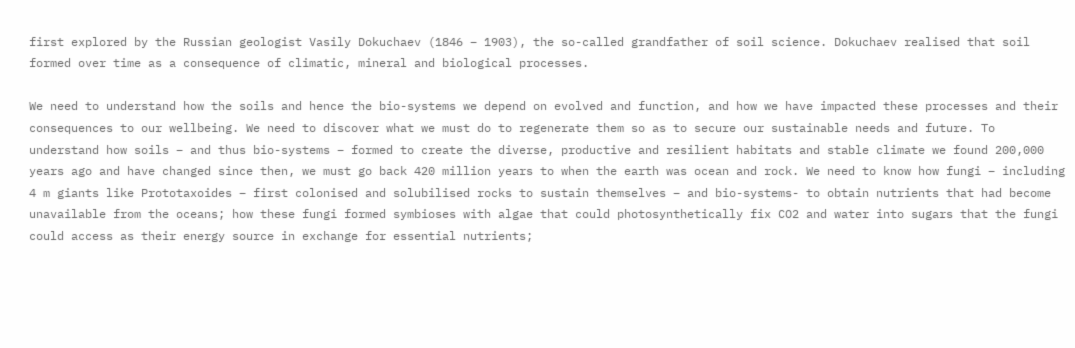first explored by the Russian geologist Vasily Dokuchaev (1846 – 1903), the so-called grandfather of soil science. Dokuchaev realised that soil formed over time as a consequence of climatic, mineral and biological processes.

We need to understand how the soils and hence the bio-systems we depend on evolved and function, and how we have impacted these processes and their consequences to our wellbeing. We need to discover what we must do to regenerate them so as to secure our sustainable needs and future. To understand how soils – and thus bio-systems – formed to create the diverse, productive and resilient habitats and stable climate we found 200,000 years ago and have changed since then, we must go back 420 million years to when the earth was ocean and rock. We need to know how fungi – including 4 m giants like Prototaxoides – first colonised and solubilised rocks to sustain themselves – and bio-systems- to obtain nutrients that had become unavailable from the oceans; how these fungi formed symbioses with algae that could photosynthetically fix CO2 and water into sugars that the fungi could access as their energy source in exchange for essential nutrients;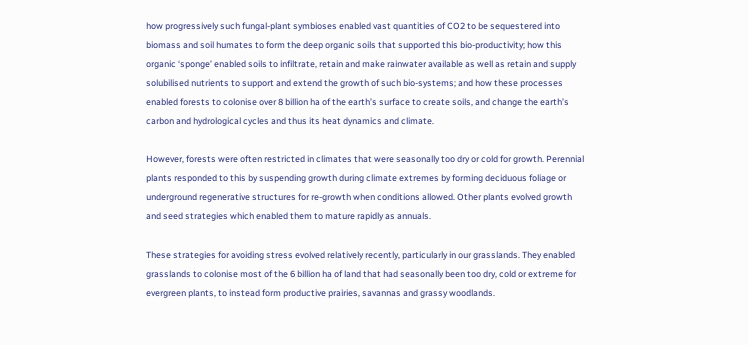how progressively such fungal-plant symbioses enabled vast quantities of CO2 to be sequestered into biomass and soil humates to form the deep organic soils that supported this bio-productivity; how this organic ‘sponge’ enabled soils to infiltrate, retain and make rainwater available as well as retain and supply solubilised nutrients to support and extend the growth of such bio-systems; and how these processes enabled forests to colonise over 8 billion ha of the earth’s surface to create soils, and change the earth’s carbon and hydrological cycles and thus its heat dynamics and climate.

However, forests were often restricted in climates that were seasonally too dry or cold for growth. Perennial plants responded to this by suspending growth during climate extremes by forming deciduous foliage or underground regenerative structures for re-growth when conditions allowed. Other plants evolved growth and seed strategies which enabled them to mature rapidly as annuals.

These strategies for avoiding stress evolved relatively recently, particularly in our grasslands. They enabled grasslands to colonise most of the 6 billion ha of land that had seasonally been too dry, cold or extreme for evergreen plants, to instead form productive prairies, savannas and grassy woodlands.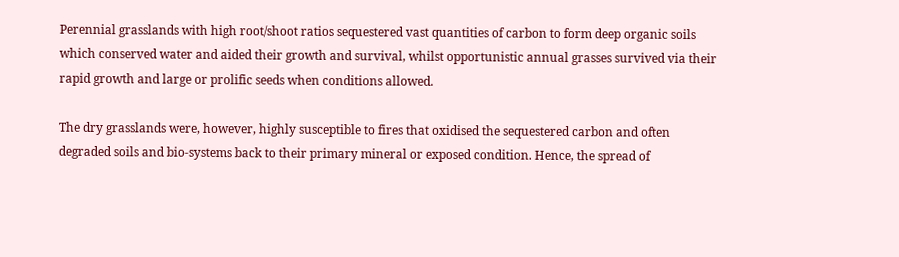Perennial grasslands with high root/shoot ratios sequestered vast quantities of carbon to form deep organic soils which conserved water and aided their growth and survival, whilst opportunistic annual grasses survived via their rapid growth and large or prolific seeds when conditions allowed.

The dry grasslands were, however, highly susceptible to fires that oxidised the sequestered carbon and often degraded soils and bio-systems back to their primary mineral or exposed condition. Hence, the spread of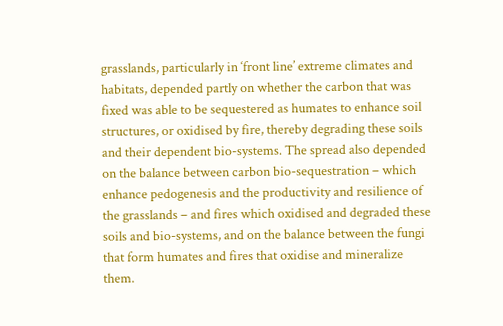grasslands, particularly in ‘front line’ extreme climates and habitats, depended partly on whether the carbon that was fixed was able to be sequestered as humates to enhance soil structures, or oxidised by fire, thereby degrading these soils and their dependent bio-systems. The spread also depended on the balance between carbon bio-sequestration – which enhance pedogenesis and the productivity and resilience of the grasslands – and fires which oxidised and degraded these soils and bio-systems, and on the balance between the fungi that form humates and fires that oxidise and mineralize them.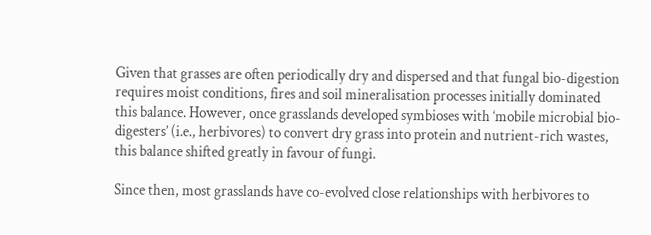Given that grasses are often periodically dry and dispersed and that fungal bio-digestion requires moist conditions, fires and soil mineralisation processes initially dominated this balance. However, once grasslands developed symbioses with ‘mobile microbial bio-digesters’ (i.e., herbivores) to convert dry grass into protein and nutrient-rich wastes, this balance shifted greatly in favour of fungi.

Since then, most grasslands have co-evolved close relationships with herbivores to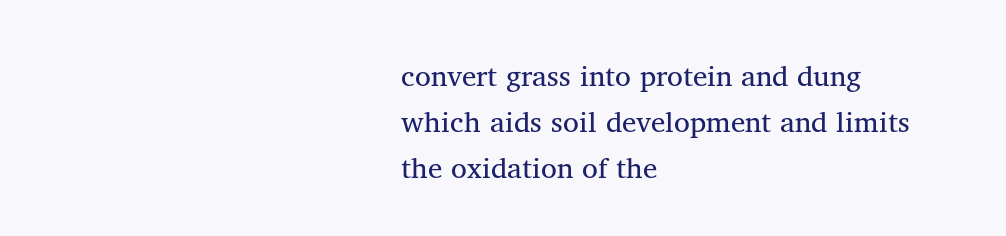convert grass into protein and dung which aids soil development and limits the oxidation of the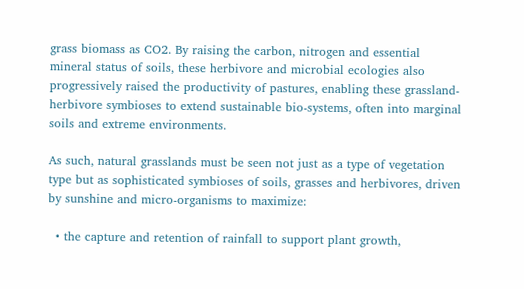grass biomass as CO2. By raising the carbon, nitrogen and essential mineral status of soils, these herbivore and microbial ecologies also progressively raised the productivity of pastures, enabling these grassland-herbivore symbioses to extend sustainable bio-systems, often into marginal soils and extreme environments.

As such, natural grasslands must be seen not just as a type of vegetation type but as sophisticated symbioses of soils, grasses and herbivores, driven by sunshine and micro-organisms to maximize:

  • the capture and retention of rainfall to support plant growth,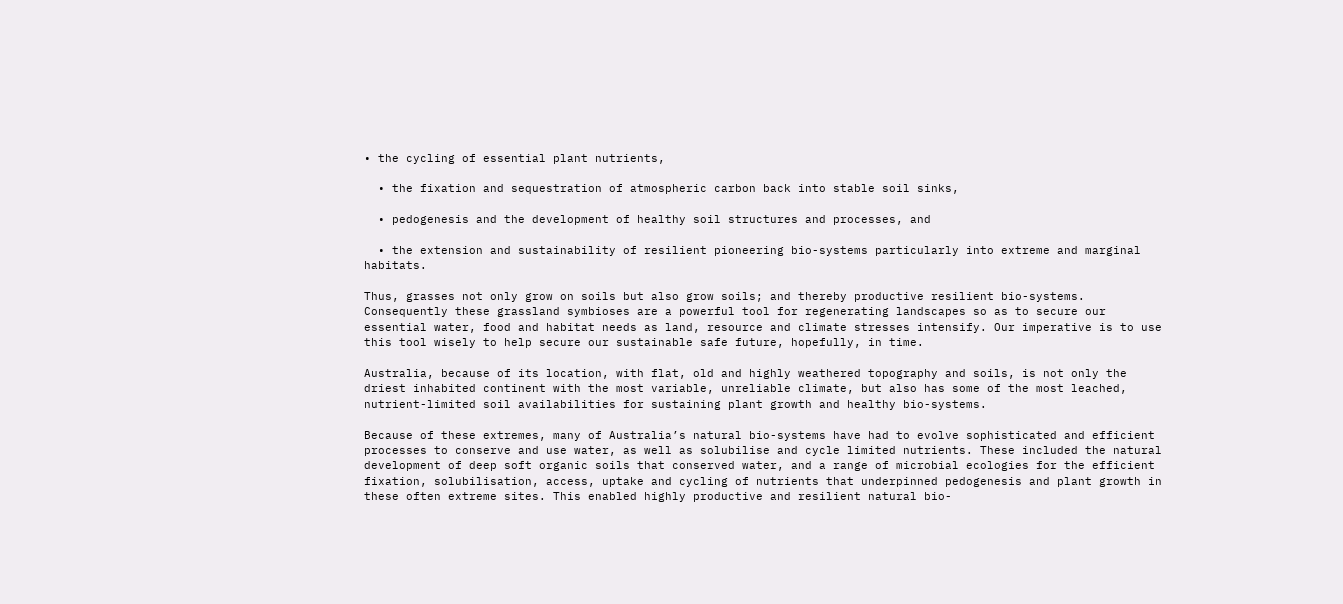• the cycling of essential plant nutrients,

  • the fixation and sequestration of atmospheric carbon back into stable soil sinks,

  • pedogenesis and the development of healthy soil structures and processes, and

  • the extension and sustainability of resilient pioneering bio-systems particularly into extreme and marginal habitats.

Thus, grasses not only grow on soils but also grow soils; and thereby productive resilient bio-systems. Consequently these grassland symbioses are a powerful tool for regenerating landscapes so as to secure our essential water, food and habitat needs as land, resource and climate stresses intensify. Our imperative is to use this tool wisely to help secure our sustainable safe future, hopefully, in time.

Australia, because of its location, with flat, old and highly weathered topography and soils, is not only the driest inhabited continent with the most variable, unreliable climate, but also has some of the most leached, nutrient-limited soil availabilities for sustaining plant growth and healthy bio-systems.

Because of these extremes, many of Australia’s natural bio-systems have had to evolve sophisticated and efficient processes to conserve and use water, as well as solubilise and cycle limited nutrients. These included the natural development of deep soft organic soils that conserved water, and a range of microbial ecologies for the efficient fixation, solubilisation, access, uptake and cycling of nutrients that underpinned pedogenesis and plant growth in these often extreme sites. This enabled highly productive and resilient natural bio-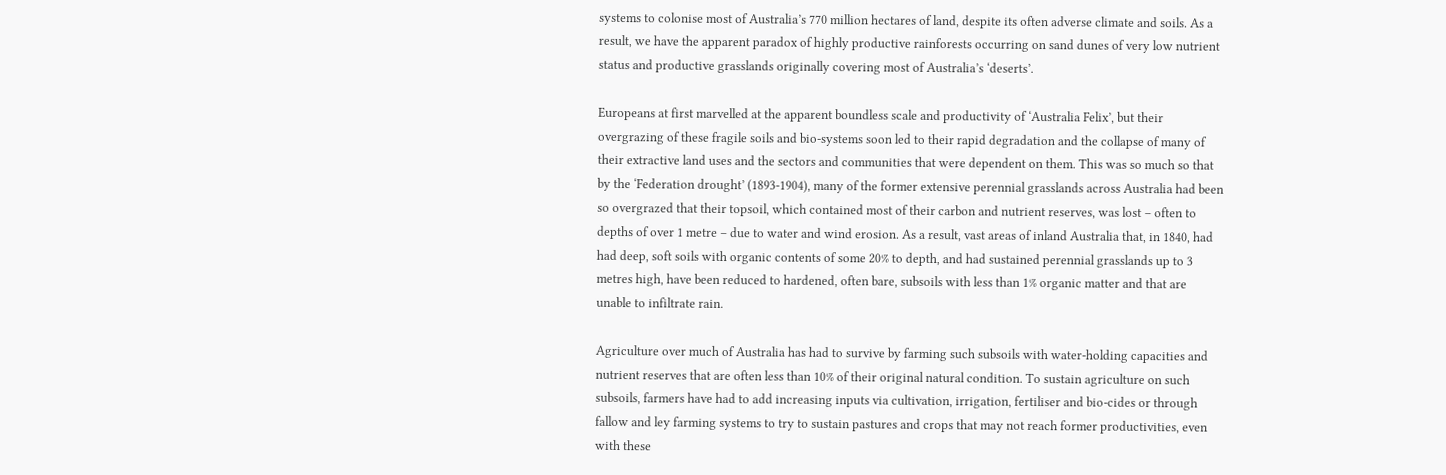systems to colonise most of Australia’s 770 million hectares of land, despite its often adverse climate and soils. As a result, we have the apparent paradox of highly productive rainforests occurring on sand dunes of very low nutrient status and productive grasslands originally covering most of Australia’s ‘deserts’.

Europeans at first marvelled at the apparent boundless scale and productivity of ‘Australia Felix’, but their overgrazing of these fragile soils and bio-systems soon led to their rapid degradation and the collapse of many of their extractive land uses and the sectors and communities that were dependent on them. This was so much so that by the ‘Federation drought’ (1893-1904), many of the former extensive perennial grasslands across Australia had been so overgrazed that their topsoil, which contained most of their carbon and nutrient reserves, was lost – often to depths of over 1 metre – due to water and wind erosion. As a result, vast areas of inland Australia that, in 1840, had had deep, soft soils with organic contents of some 20% to depth, and had sustained perennial grasslands up to 3 metres high, have been reduced to hardened, often bare, subsoils with less than 1% organic matter and that are unable to infiltrate rain.

Agriculture over much of Australia has had to survive by farming such subsoils with water-holding capacities and nutrient reserves that are often less than 10% of their original natural condition. To sustain agriculture on such subsoils, farmers have had to add increasing inputs via cultivation, irrigation, fertiliser and bio-cides or through fallow and ley farming systems to try to sustain pastures and crops that may not reach former productivities, even with these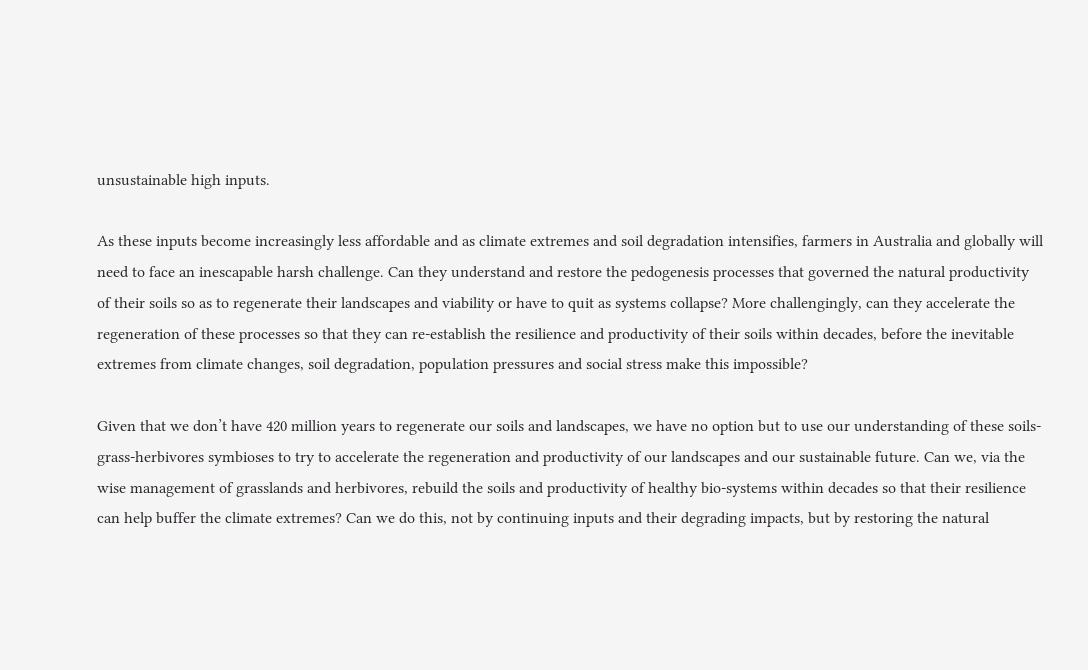unsustainable high inputs.

As these inputs become increasingly less affordable and as climate extremes and soil degradation intensifies, farmers in Australia and globally will need to face an inescapable harsh challenge. Can they understand and restore the pedogenesis processes that governed the natural productivity of their soils so as to regenerate their landscapes and viability or have to quit as systems collapse? More challengingly, can they accelerate the regeneration of these processes so that they can re-establish the resilience and productivity of their soils within decades, before the inevitable extremes from climate changes, soil degradation, population pressures and social stress make this impossible?

Given that we don’t have 420 million years to regenerate our soils and landscapes, we have no option but to use our understanding of these soils-grass-herbivores symbioses to try to accelerate the regeneration and productivity of our landscapes and our sustainable future. Can we, via the wise management of grasslands and herbivores, rebuild the soils and productivity of healthy bio-systems within decades so that their resilience can help buffer the climate extremes? Can we do this, not by continuing inputs and their degrading impacts, but by restoring the natural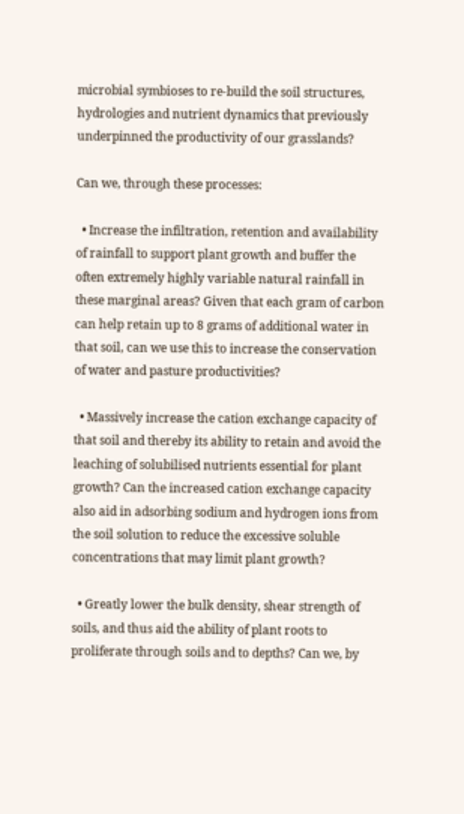microbial symbioses to re-build the soil structures, hydrologies and nutrient dynamics that previously underpinned the productivity of our grasslands?

Can we, through these processes:

  • Increase the infiltration, retention and availability of rainfall to support plant growth and buffer the often extremely highly variable natural rainfall in these marginal areas? Given that each gram of carbon can help retain up to 8 grams of additional water in that soil, can we use this to increase the conservation of water and pasture productivities?

  • Massively increase the cation exchange capacity of that soil and thereby its ability to retain and avoid the leaching of solubilised nutrients essential for plant growth? Can the increased cation exchange capacity also aid in adsorbing sodium and hydrogen ions from the soil solution to reduce the excessive soluble concentrations that may limit plant growth?

  • Greatly lower the bulk density, shear strength of soils, and thus aid the ability of plant roots to proliferate through soils and to depths? Can we, by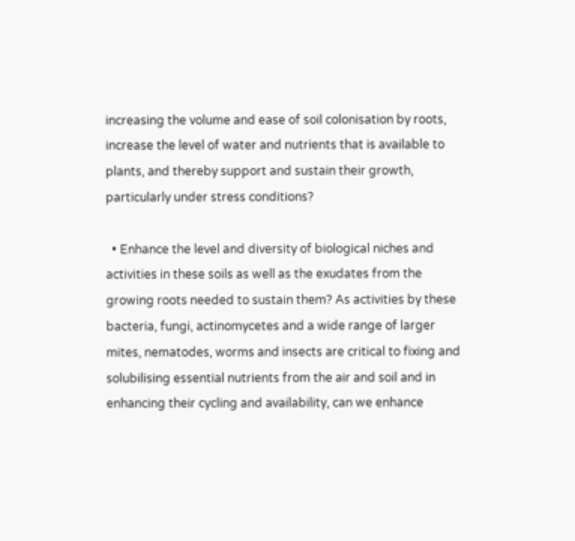increasing the volume and ease of soil colonisation by roots, increase the level of water and nutrients that is available to plants, and thereby support and sustain their growth, particularly under stress conditions?

  • Enhance the level and diversity of biological niches and activities in these soils as well as the exudates from the growing roots needed to sustain them? As activities by these bacteria, fungi, actinomycetes and a wide range of larger mites, nematodes, worms and insects are critical to fixing and solubilising essential nutrients from the air and soil and in enhancing their cycling and availability, can we enhance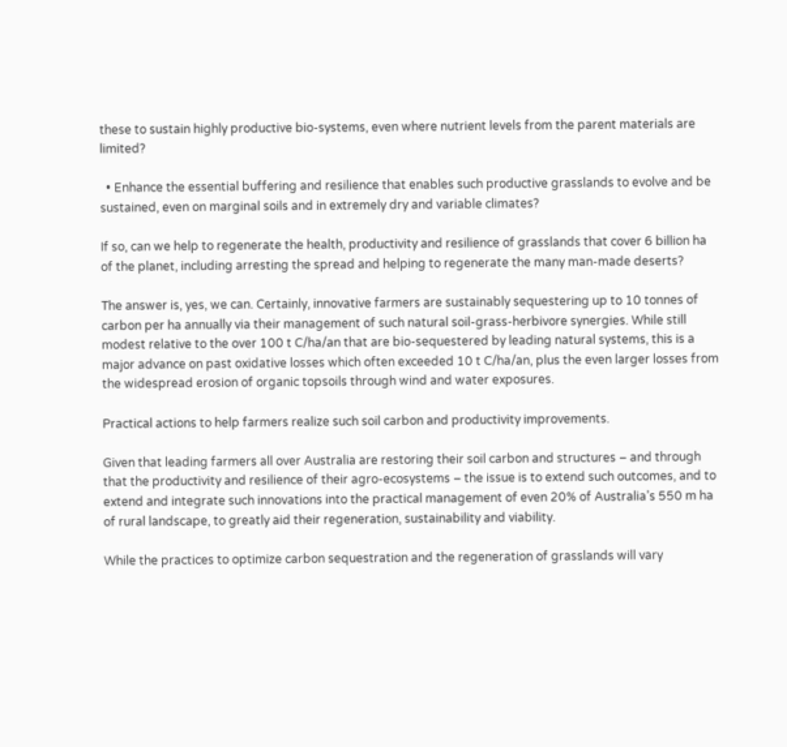these to sustain highly productive bio-systems, even where nutrient levels from the parent materials are limited?

  • Enhance the essential buffering and resilience that enables such productive grasslands to evolve and be sustained, even on marginal soils and in extremely dry and variable climates?

If so, can we help to regenerate the health, productivity and resilience of grasslands that cover 6 billion ha of the planet, including arresting the spread and helping to regenerate the many man-made deserts?

The answer is, yes, we can. Certainly, innovative farmers are sustainably sequestering up to 10 tonnes of carbon per ha annually via their management of such natural soil-grass-herbivore synergies. While still modest relative to the over 100 t C/ha/an that are bio-sequestered by leading natural systems, this is a major advance on past oxidative losses which often exceeded 10 t C/ha/an, plus the even larger losses from the widespread erosion of organic topsoils through wind and water exposures.

Practical actions to help farmers realize such soil carbon and productivity improvements.

Given that leading farmers all over Australia are restoring their soil carbon and structures – and through that the productivity and resilience of their agro-ecosystems – the issue is to extend such outcomes, and to extend and integrate such innovations into the practical management of even 20% of Australia’s 550 m ha of rural landscape, to greatly aid their regeneration, sustainability and viability.

While the practices to optimize carbon sequestration and the regeneration of grasslands will vary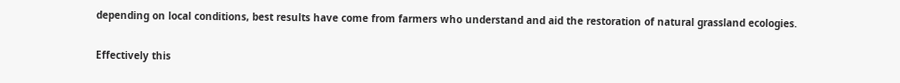depending on local conditions, best results have come from farmers who understand and aid the restoration of natural grassland ecologies.

Effectively this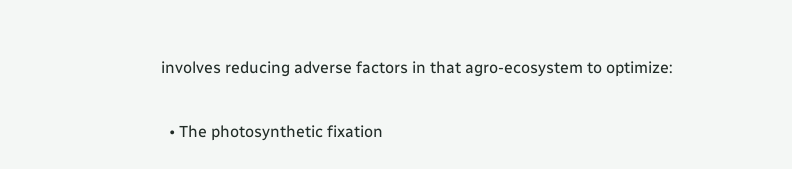involves reducing adverse factors in that agro-ecosystem to optimize:

  • The photosynthetic fixation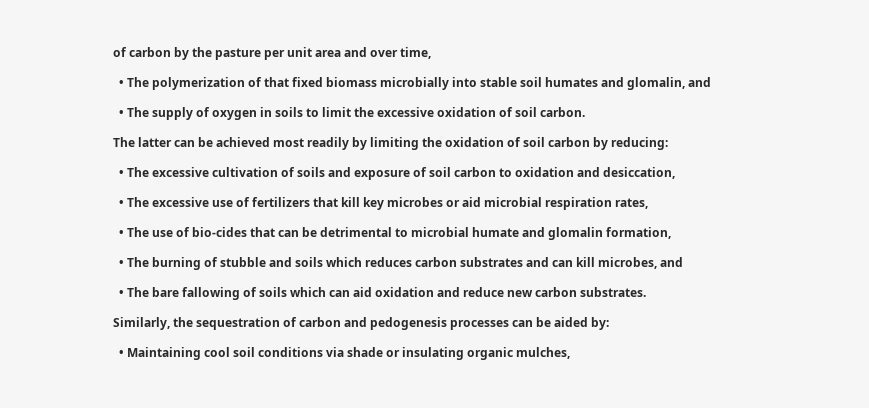of carbon by the pasture per unit area and over time,

  • The polymerization of that fixed biomass microbially into stable soil humates and glomalin, and

  • The supply of oxygen in soils to limit the excessive oxidation of soil carbon.

The latter can be achieved most readily by limiting the oxidation of soil carbon by reducing:

  • The excessive cultivation of soils and exposure of soil carbon to oxidation and desiccation,

  • The excessive use of fertilizers that kill key microbes or aid microbial respiration rates,

  • The use of bio-cides that can be detrimental to microbial humate and glomalin formation,

  • The burning of stubble and soils which reduces carbon substrates and can kill microbes, and

  • The bare fallowing of soils which can aid oxidation and reduce new carbon substrates.

Similarly, the sequestration of carbon and pedogenesis processes can be aided by:

  • Maintaining cool soil conditions via shade or insulating organic mulches,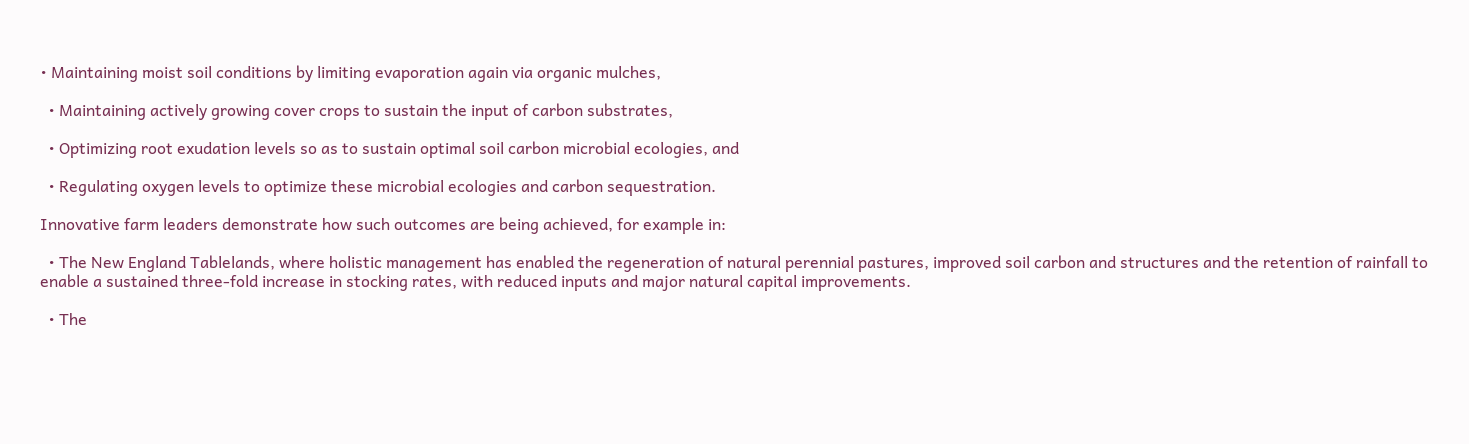• Maintaining moist soil conditions by limiting evaporation again via organic mulches,

  • Maintaining actively growing cover crops to sustain the input of carbon substrates,

  • Optimizing root exudation levels so as to sustain optimal soil carbon microbial ecologies, and

  • Regulating oxygen levels to optimize these microbial ecologies and carbon sequestration.

Innovative farm leaders demonstrate how such outcomes are being achieved, for example in:

  • The New England Tablelands, where holistic management has enabled the regeneration of natural perennial pastures, improved soil carbon and structures and the retention of rainfall to enable a sustained three-fold increase in stocking rates, with reduced inputs and major natural capital improvements.

  • The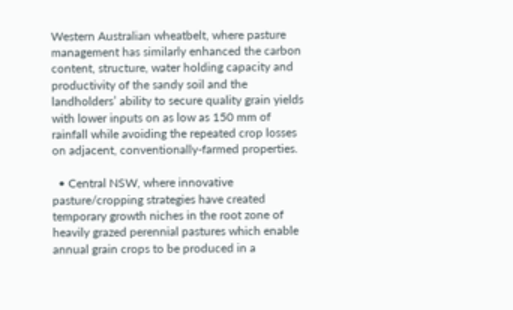Western Australian wheatbelt, where pasture management has similarly enhanced the carbon content, structure, water holding capacity and productivity of the sandy soil and the landholders’ ability to secure quality grain yields with lower inputs on as low as 150 mm of rainfall while avoiding the repeated crop losses on adjacent, conventionally-farmed properties.

  • Central NSW, where innovative pasture/cropping strategies have created temporary growth niches in the root zone of heavily grazed perennial pastures which enable annual grain crops to be produced in a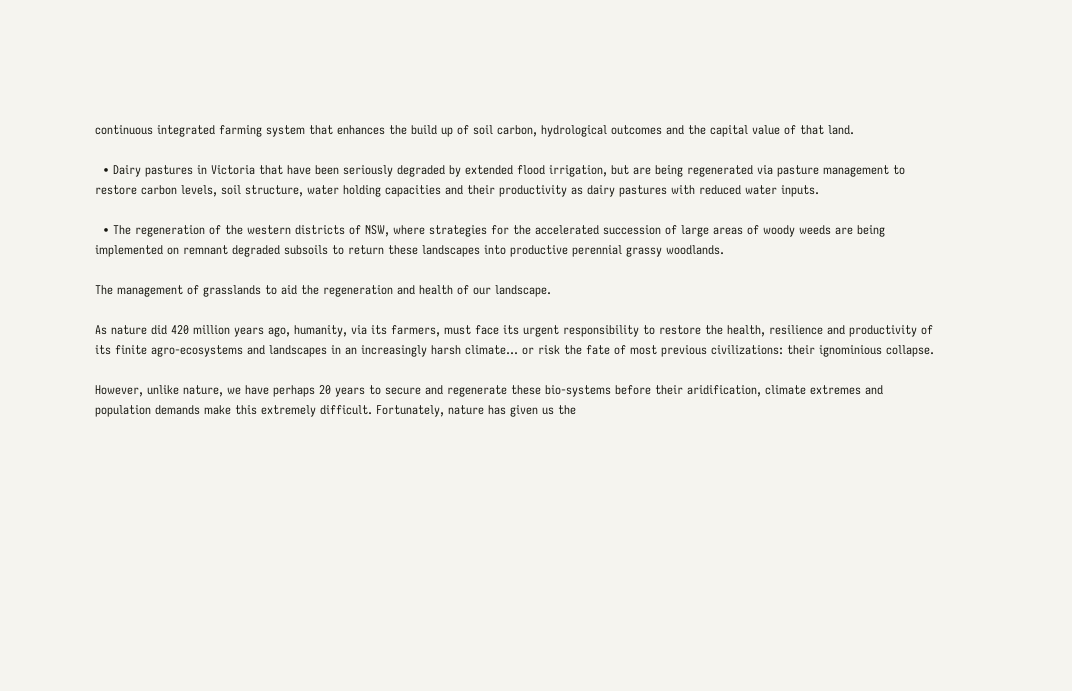continuous integrated farming system that enhances the build up of soil carbon, hydrological outcomes and the capital value of that land.

  • Dairy pastures in Victoria that have been seriously degraded by extended flood irrigation, but are being regenerated via pasture management to restore carbon levels, soil structure, water holding capacities and their productivity as dairy pastures with reduced water inputs.

  • The regeneration of the western districts of NSW, where strategies for the accelerated succession of large areas of woody weeds are being implemented on remnant degraded subsoils to return these landscapes into productive perennial grassy woodlands.

The management of grasslands to aid the regeneration and health of our landscape.

As nature did 420 million years ago, humanity, via its farmers, must face its urgent responsibility to restore the health, resilience and productivity of its finite agro-ecosystems and landscapes in an increasingly harsh climate… or risk the fate of most previous civilizations: their ignominious collapse.

However, unlike nature, we have perhaps 20 years to secure and regenerate these bio-systems before their aridification, climate extremes and population demands make this extremely difficult. Fortunately, nature has given us the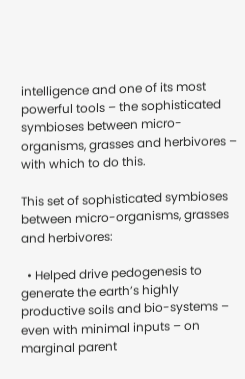intelligence and one of its most powerful tools – the sophisticated symbioses between micro-organisms, grasses and herbivores – with which to do this.

This set of sophisticated symbioses between micro-organisms, grasses and herbivores:

  • Helped drive pedogenesis to generate the earth’s highly productive soils and bio-systems – even with minimal inputs – on marginal parent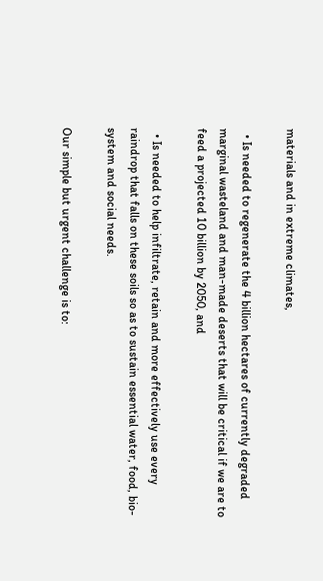materials and in extreme climates,

  • Is needed to regenerate the 4 billion hectares of currently degraded marginal wasteland and man-made deserts that will be critical if we are to feed a projected 10 billion by 2050, and

  • Is needed to help infiltrate, retain and more effectively use every raindrop that falls on these soils so as to sustain essential water, food, bio-system and social needs.

Our simple but urgent challenge is to: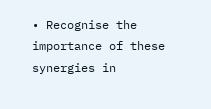• Recognise the importance of these synergies in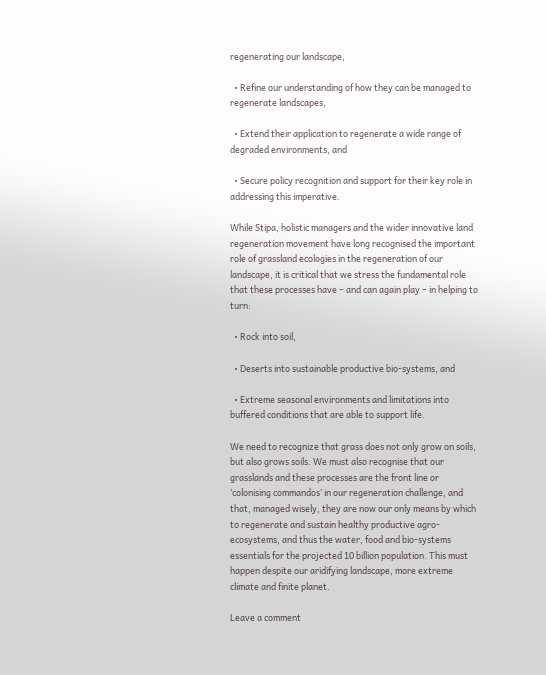regenerating our landscape,

  • Refine our understanding of how they can be managed to regenerate landscapes,

  • Extend their application to regenerate a wide range of degraded environments, and

  • Secure policy recognition and support for their key role in addressing this imperative.

While Stipa, holistic managers and the wider innovative land regeneration movement have long recognised the important role of grassland ecologies in the regeneration of our landscape, it is critical that we stress the fundamental role that these processes have – and can again play – in helping to turn:

  • Rock into soil,

  • Deserts into sustainable productive bio-systems, and

  • Extreme seasonal environments and limitations into buffered conditions that are able to support life.

We need to recognize that grass does not only grow on soils, but also grows soils. We must also recognise that our grasslands and these processes are the front line or ‘colonising commandos’ in our regeneration challenge, and that, managed wisely, they are now our only means by which to regenerate and sustain healthy productive agro-ecosystems, and thus the water, food and bio-systems essentials for the projected 10 billion population. This must happen despite our aridifying landscape, more extreme climate and finite planet.

Leave a comment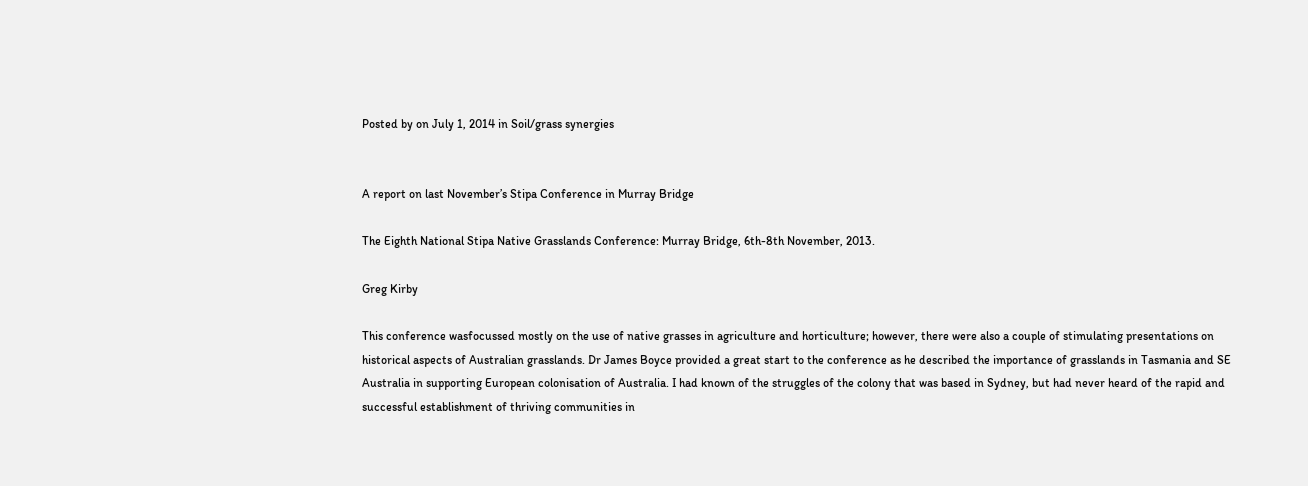Posted by on July 1, 2014 in Soil/grass synergies


A report on last November’s Stipa Conference in Murray Bridge

The Eighth National Stipa Native Grasslands Conference: Murray Bridge, 6th-8th November, 2013.

Greg Kirby

This conference wasfocussed mostly on the use of native grasses in agriculture and horticulture; however, there were also a couple of stimulating presentations on historical aspects of Australian grasslands. Dr James Boyce provided a great start to the conference as he described the importance of grasslands in Tasmania and SE Australia in supporting European colonisation of Australia. I had known of the struggles of the colony that was based in Sydney, but had never heard of the rapid and successful establishment of thriving communities in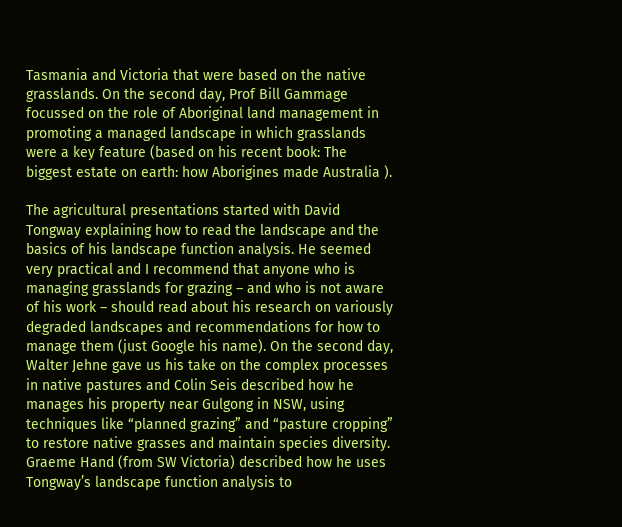Tasmania and Victoria that were based on the native grasslands. On the second day, Prof Bill Gammage focussed on the role of Aboriginal land management in promoting a managed landscape in which grasslands were a key feature (based on his recent book: The biggest estate on earth: how Aborigines made Australia ).

The agricultural presentations started with David Tongway explaining how to read the landscape and the basics of his landscape function analysis. He seemed very practical and I recommend that anyone who is managing grasslands for grazing – and who is not aware of his work – should read about his research on variously degraded landscapes and recommendations for how to manage them (just Google his name). On the second day, Walter Jehne gave us his take on the complex processes in native pastures and Colin Seis described how he manages his property near Gulgong in NSW, using techniques like “planned grazing” and “pasture cropping” to restore native grasses and maintain species diversity. Graeme Hand (from SW Victoria) described how he uses Tongway’s landscape function analysis to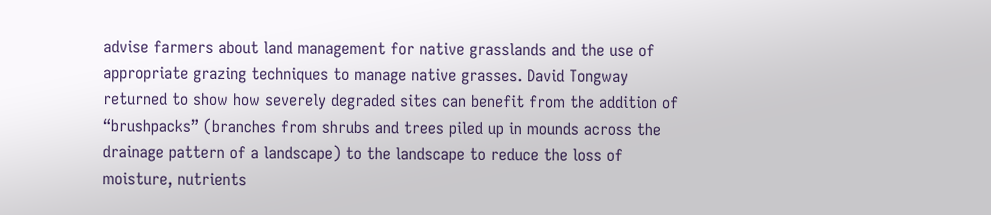advise farmers about land management for native grasslands and the use of appropriate grazing techniques to manage native grasses. David Tongway returned to show how severely degraded sites can benefit from the addition of “brushpacks” (branches from shrubs and trees piled up in mounds across the drainage pattern of a landscape) to the landscape to reduce the loss of moisture, nutrients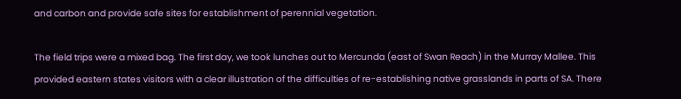and carbon and provide safe sites for establishment of perennial vegetation.

The field trips were a mixed bag. The first day, we took lunches out to Mercunda (east of Swan Reach) in the Murray Mallee. This provided eastern states visitors with a clear illustration of the difficulties of re-establishing native grasslands in parts of SA. There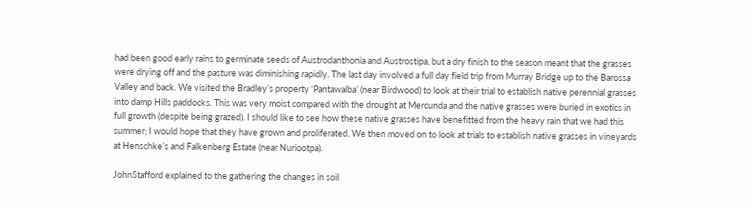had been good early rains to germinate seeds of Austrodanthonia and Austrostipa, but a dry finish to the season meant that the grasses were drying off and the pasture was diminishing rapidly. The last day involved a full day field trip from Murray Bridge up to the Barossa Valley and back. We visited the Bradley’s property ‘Pantawalba’ (near Birdwood) to look at their trial to establish native perennial grasses into damp Hills paddocks. This was very moist compared with the drought at Mercunda and the native grasses were buried in exotics in full growth (despite being grazed). I should like to see how these native grasses have benefitted from the heavy rain that we had this summer; I would hope that they have grown and proliferated. We then moved on to look at trials to establish native grasses in vineyards at Henschke’s and Falkenberg Estate (near Nuriootpa).

JohnStafford explained to the gathering the changes in soil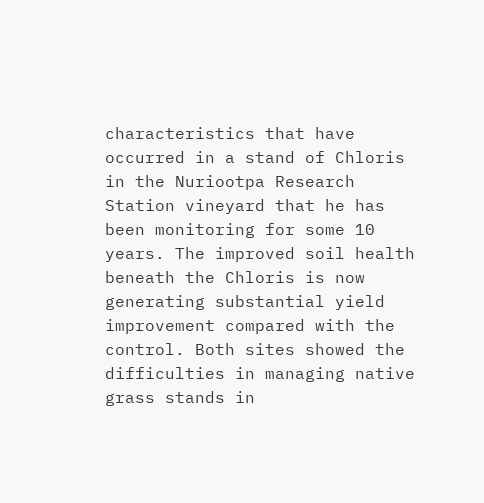characteristics that have occurred in a stand of Chloris in the Nuriootpa Research Station vineyard that he has been monitoring for some 10 years. The improved soil health beneath the Chloris is now generating substantial yield improvement compared with the control. Both sites showed the difficulties in managing native grass stands in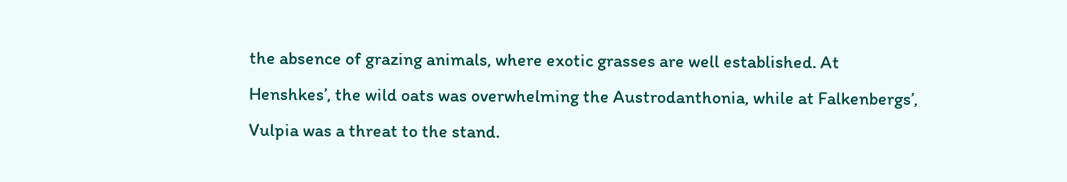the absence of grazing animals, where exotic grasses are well established. At Henshkes’, the wild oats was overwhelming the Austrodanthonia, while at Falkenbergs’, Vulpia was a threat to the stand.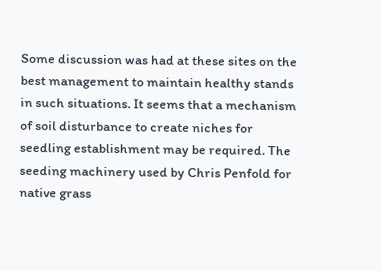Some discussion was had at these sites on the best management to maintain healthy stands in such situations. It seems that a mechanism of soil disturbance to create niches for seedling establishment may be required. The seeding machinery used by Chris Penfold for native grass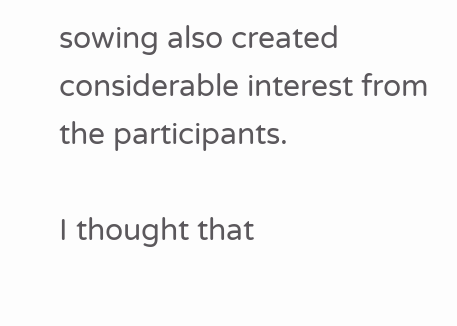sowing also created considerable interest from the participants.

I thought that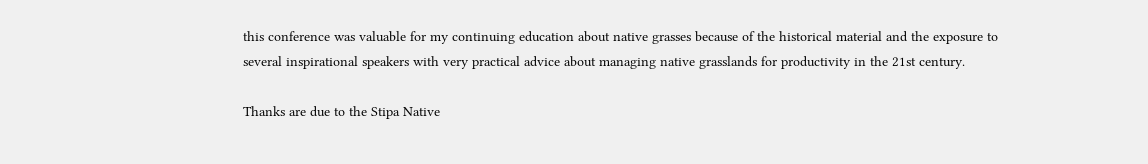this conference was valuable for my continuing education about native grasses because of the historical material and the exposure to several inspirational speakers with very practical advice about managing native grasslands for productivity in the 21st century.

Thanks are due to the Stipa Native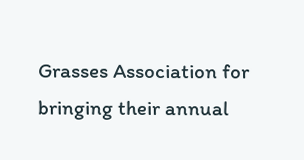Grasses Association for bringing their annual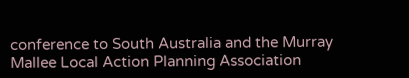conference to South Australia and the Murray Mallee Local Action Planning Association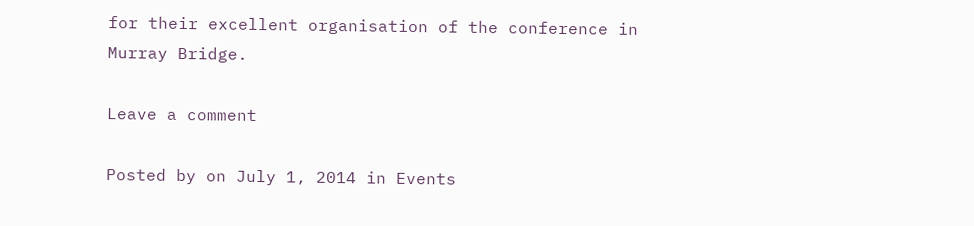for their excellent organisation of the conference in Murray Bridge.

Leave a comment

Posted by on July 1, 2014 in Events